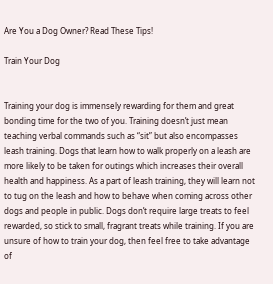Are You a Dog Owner? Read These Tips!

Train Your Dog


Training your dog is immensely rewarding for them and great bonding time for the two of you. Training doesn’t just mean teaching verbal commands such as “sit” but also encompasses leash training. Dogs that learn how to walk properly on a leash are more likely to be taken for outings which increases their overall health and happiness. As a part of leash training, they will learn not to tug on the leash and how to behave when coming across other dogs and people in public. Dogs don’t require large treats to feel rewarded, so stick to small, fragrant treats while training. If you are unsure of how to train your dog, then feel free to take advantage of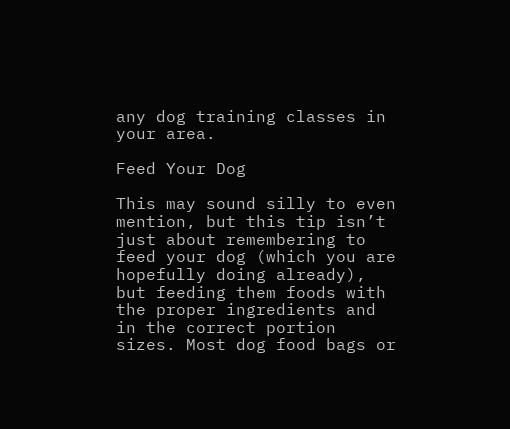any dog training classes in your area.

Feed Your Dog

This may sound silly to even mention, but this tip isn’t just about remembering to feed your dog (which you are hopefully doing already), but feeding them foods with the proper ingredients and in the correct portion sizes. Most dog food bags or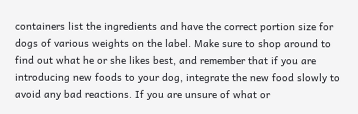containers list the ingredients and have the correct portion size for dogs of various weights on the label. Make sure to shop around to find out what he or she likes best, and remember that if you are introducing new foods to your dog, integrate the new food slowly to avoid any bad reactions. If you are unsure of what or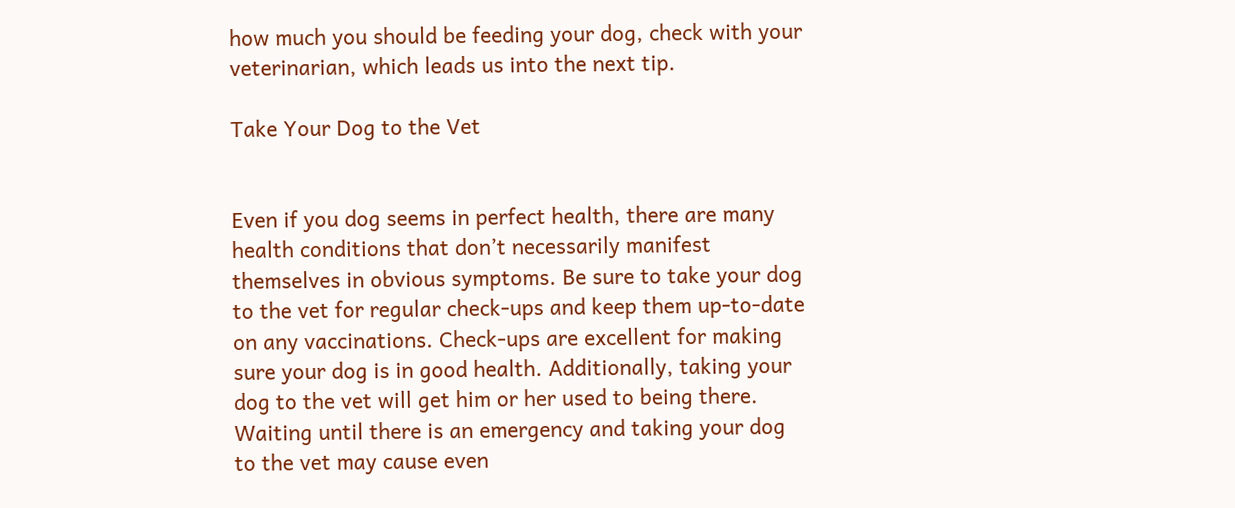how much you should be feeding your dog, check with your veterinarian, which leads us into the next tip.

Take Your Dog to the Vet


Even if you dog seems in perfect health, there are many health conditions that don’t necessarily manifest themselves in obvious symptoms. Be sure to take your dog to the vet for regular check-ups and keep them up-to-date on any vaccinations. Check-ups are excellent for making sure your dog is in good health. Additionally, taking your dog to the vet will get him or her used to being there. Waiting until there is an emergency and taking your dog to the vet may cause even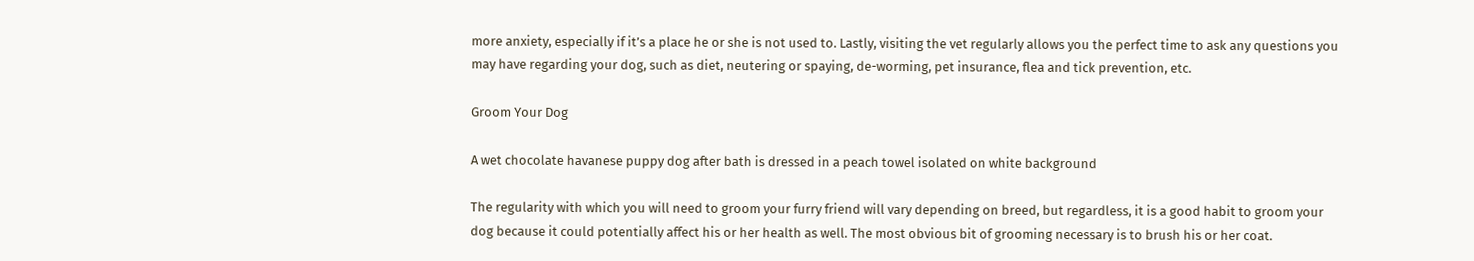more anxiety, especially if it’s a place he or she is not used to. Lastly, visiting the vet regularly allows you the perfect time to ask any questions you may have regarding your dog, such as diet, neutering or spaying, de-worming, pet insurance, flea and tick prevention, etc.

Groom Your Dog

A wet chocolate havanese puppy dog after bath is dressed in a peach towel isolated on white background

The regularity with which you will need to groom your furry friend will vary depending on breed, but regardless, it is a good habit to groom your dog because it could potentially affect his or her health as well. The most obvious bit of grooming necessary is to brush his or her coat.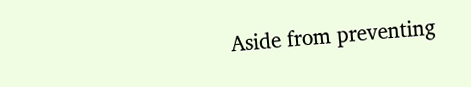Aside from preventing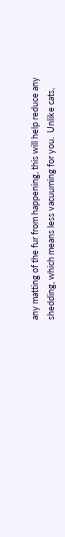any matting of the fur from happening, this will help reduce any shedding, which means less vacuuming for you.  Unlike cats,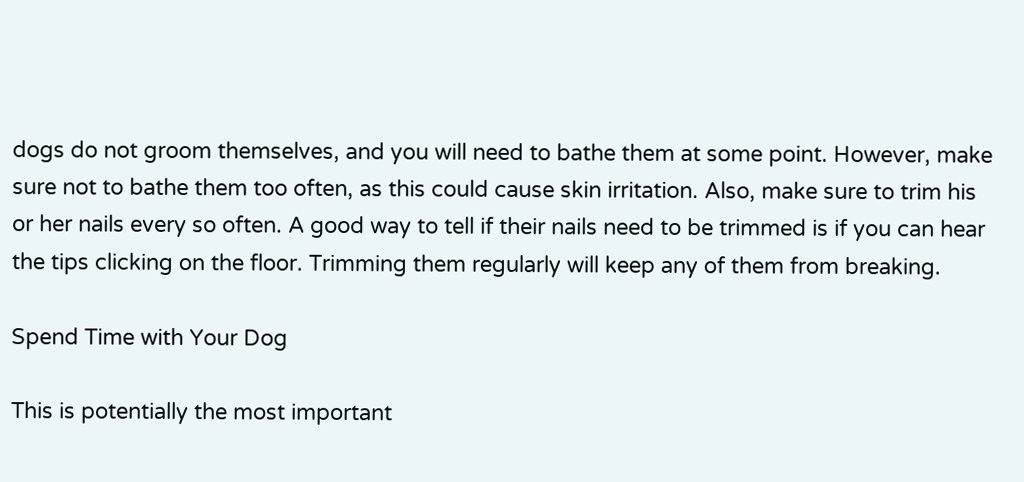dogs do not groom themselves, and you will need to bathe them at some point. However, make sure not to bathe them too often, as this could cause skin irritation. Also, make sure to trim his or her nails every so often. A good way to tell if their nails need to be trimmed is if you can hear the tips clicking on the floor. Trimming them regularly will keep any of them from breaking.

Spend Time with Your Dog

This is potentially the most important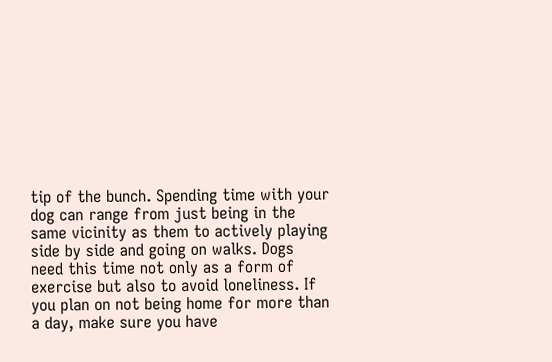tip of the bunch. Spending time with your dog can range from just being in the same vicinity as them to actively playing side by side and going on walks. Dogs need this time not only as a form of exercise but also to avoid loneliness. If you plan on not being home for more than a day, make sure you have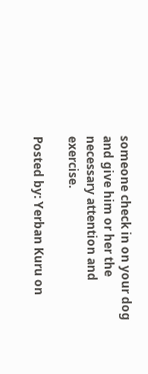someone check in on your dog and give him or her the necessary attention and exercise.

Posted by: Yerban Kuru on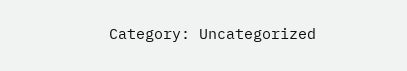Category: Uncategorized